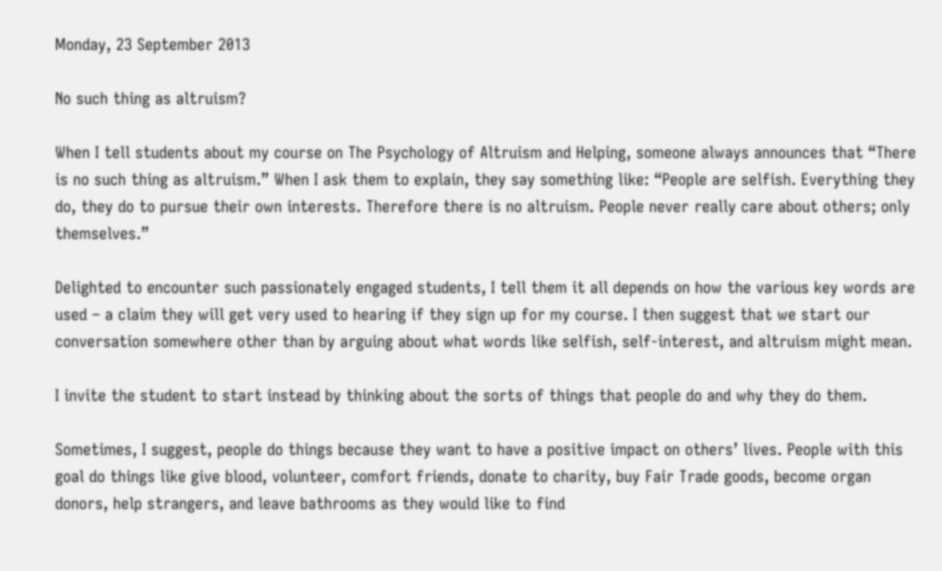Monday, 23 September 2013

No such thing as altruism?

When I tell students about my course on The Psychology of Altruism and Helping, someone always announces that “There is no such thing as altruism.” When I ask them to explain, they say something like: “People are selfish. Everything they do, they do to pursue their own interests. Therefore there is no altruism. People never really care about others; only themselves.”

Delighted to encounter such passionately engaged students, I tell them it all depends on how the various key words are used – a claim they will get very used to hearing if they sign up for my course. I then suggest that we start our conversation somewhere other than by arguing about what words like selfish, self-interest, and altruism might mean.

I invite the student to start instead by thinking about the sorts of things that people do and why they do them.

Sometimes, I suggest, people do things because they want to have a positive impact on others’ lives. People with this goal do things like give blood, volunteer, comfort friends, donate to charity, buy Fair Trade goods, become organ donors, help strangers, and leave bathrooms as they would like to find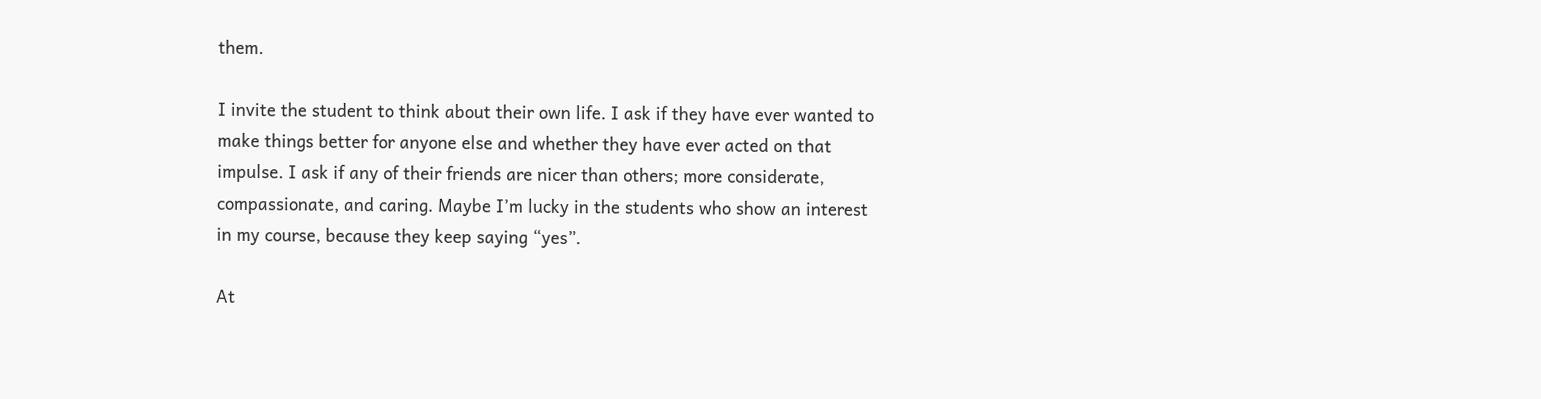them.

I invite the student to think about their own life. I ask if they have ever wanted to make things better for anyone else and whether they have ever acted on that impulse. I ask if any of their friends are nicer than others; more considerate, compassionate, and caring. Maybe I’m lucky in the students who show an interest in my course, because they keep saying “yes”.

At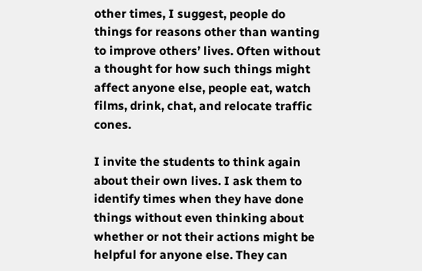other times, I suggest, people do things for reasons other than wanting to improve others’ lives. Often without a thought for how such things might affect anyone else, people eat, watch films, drink, chat, and relocate traffic cones.

I invite the students to think again about their own lives. I ask them to identify times when they have done things without even thinking about whether or not their actions might be helpful for anyone else. They can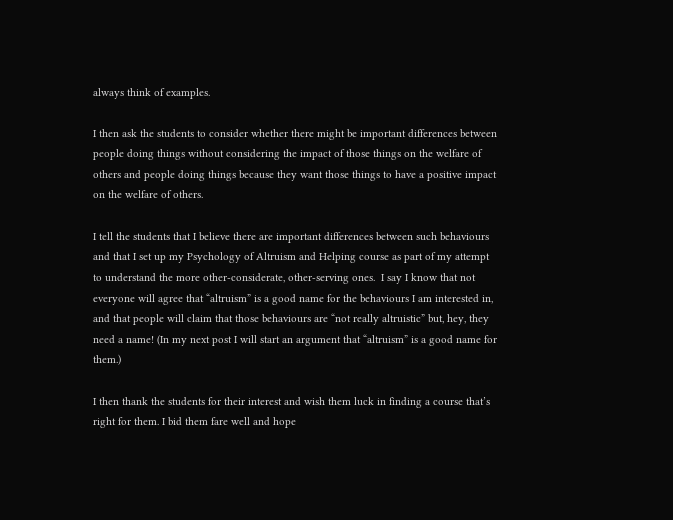always think of examples.

I then ask the students to consider whether there might be important differences between people doing things without considering the impact of those things on the welfare of others and people doing things because they want those things to have a positive impact on the welfare of others.

I tell the students that I believe there are important differences between such behaviours and that I set up my Psychology of Altruism and Helping course as part of my attempt to understand the more other-considerate, other-serving ones.  I say I know that not everyone will agree that “altruism” is a good name for the behaviours I am interested in, and that people will claim that those behaviours are “not really altruistic” but, hey, they need a name! (In my next post I will start an argument that “altruism” is a good name for them.)

I then thank the students for their interest and wish them luck in finding a course that’s right for them. I bid them fare well and hope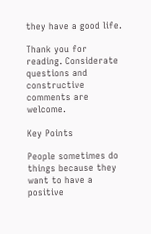they have a good life.

Thank you for reading. Considerate questions and constructive comments are welcome.

Key Points

People sometimes do things because they want to have a positive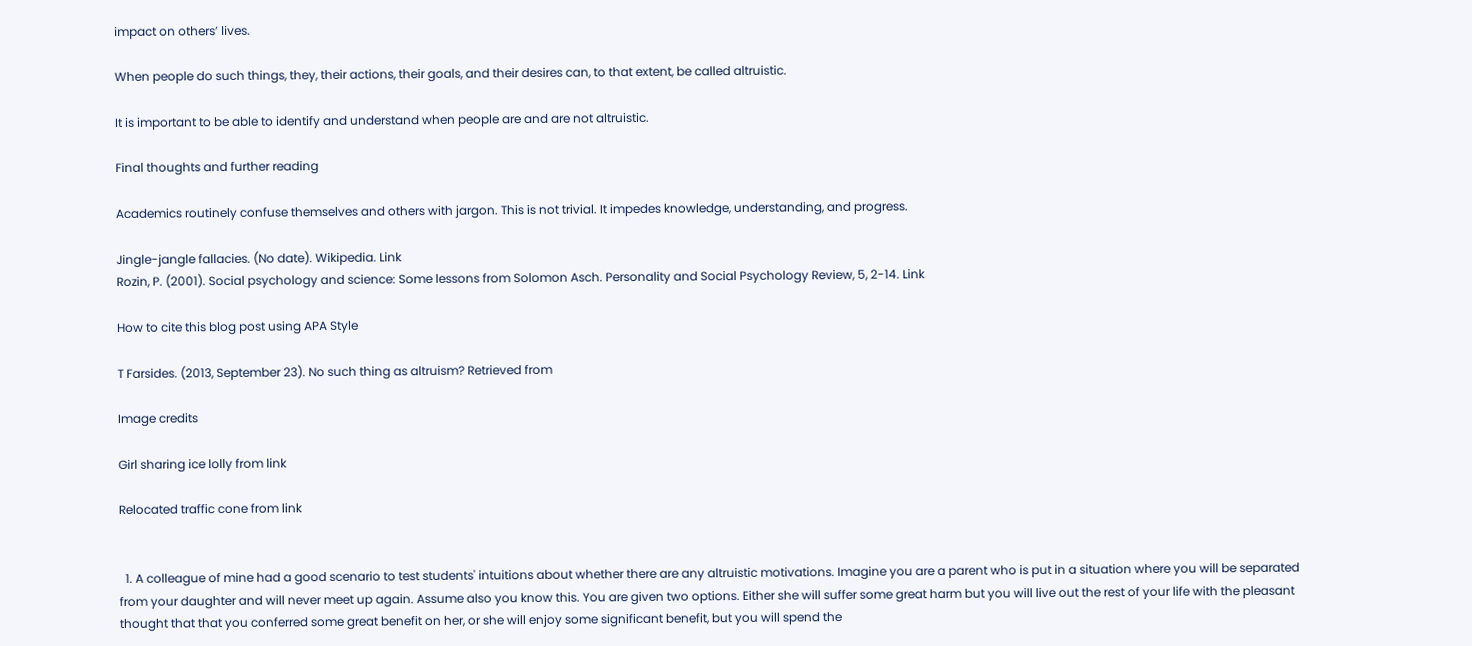impact on others’ lives.

When people do such things, they, their actions, their goals, and their desires can, to that extent, be called altruistic.

It is important to be able to identify and understand when people are and are not altruistic.

Final thoughts and further reading

Academics routinely confuse themselves and others with jargon. This is not trivial. It impedes knowledge, understanding, and progress.

Jingle-jangle fallacies. (No date). Wikipedia. Link
Rozin, P. (2001). Social psychology and science: Some lessons from Solomon Asch. Personality and Social Psychology Review, 5, 2-14. Link

How to cite this blog post using APA Style

T Farsides. (2013, September 23). No such thing as altruism? Retrieved from

Image credits

Girl sharing ice lolly from link

Relocated traffic cone from link


  1. A colleague of mine had a good scenario to test students' intuitions about whether there are any altruistic motivations. Imagine you are a parent who is put in a situation where you will be separated from your daughter and will never meet up again. Assume also you know this. You are given two options. Either she will suffer some great harm but you will live out the rest of your life with the pleasant thought that that you conferred some great benefit on her, or she will enjoy some significant benefit, but you will spend the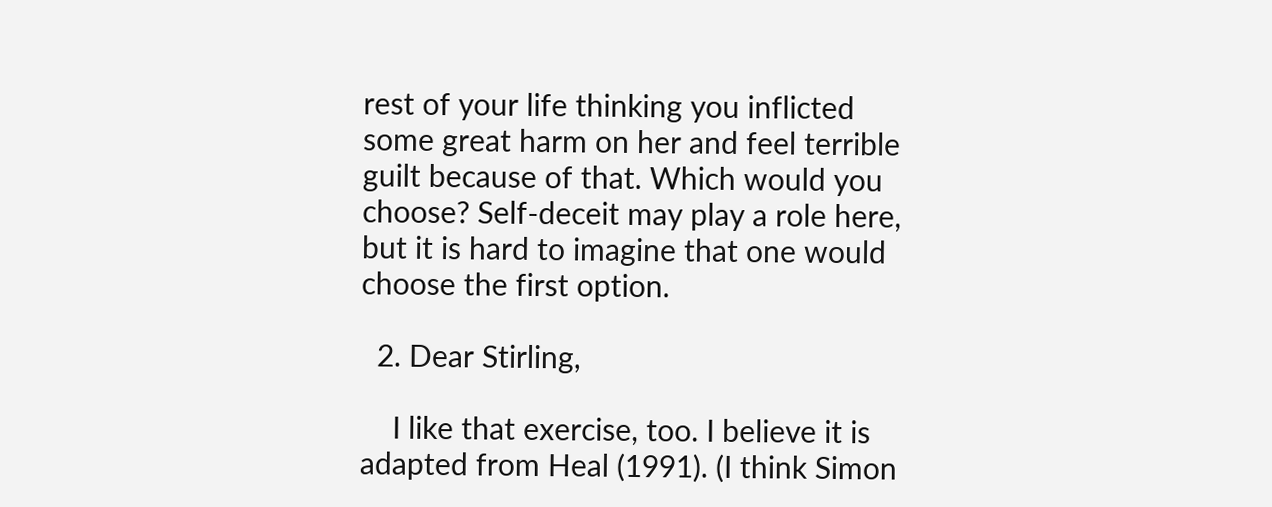rest of your life thinking you inflicted some great harm on her and feel terrible guilt because of that. Which would you choose? Self-deceit may play a role here, but it is hard to imagine that one would choose the first option.

  2. Dear Stirling,

    I like that exercise, too. I believe it is adapted from Heal (1991). (I think Simon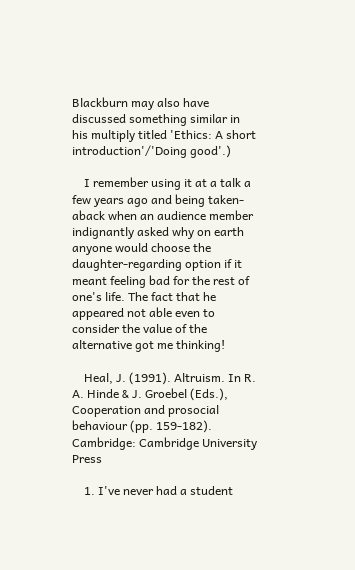Blackburn may also have discussed something similar in his multiply titled 'Ethics: A short introduction'/'Doing good'.)

    I remember using it at a talk a few years ago and being taken-aback when an audience member indignantly asked why on earth anyone would choose the daughter-regarding option if it meant feeling bad for the rest of one's life. The fact that he appeared not able even to consider the value of the alternative got me thinking!

    Heal, J. (1991). Altruism. In R. A. Hinde & J. Groebel (Eds.), Cooperation and prosocial behaviour (pp. 159-182). Cambridge: Cambridge University Press

    1. I've never had a student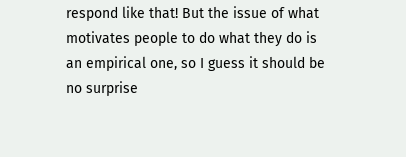respond like that! But the issue of what motivates people to do what they do is an empirical one, so I guess it should be no surprise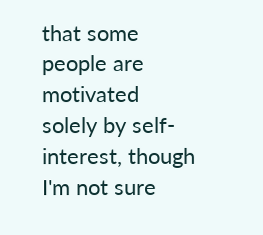that some people are motivated solely by self-interest, though I'm not sure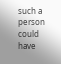such a person could have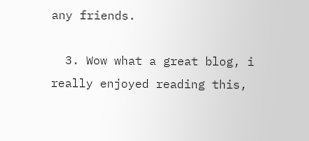any friends.

  3. Wow what a great blog, i really enjoyed reading this,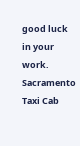good luck in your work. Sacramento Taxi Cab